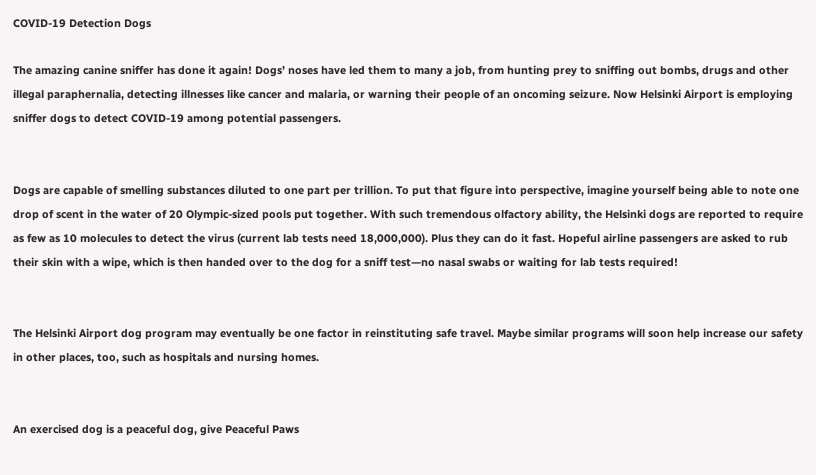COVID-19 Detection Dogs

The amazing canine sniffer has done it again! Dogs’ noses have led them to many a job, from hunting prey to sniffing out bombs, drugs and other illegal paraphernalia, detecting illnesses like cancer and malaria, or warning their people of an oncoming seizure. Now Helsinki Airport is employing sniffer dogs to detect COVID-19 among potential passengers.


Dogs are capable of smelling substances diluted to one part per trillion. To put that figure into perspective, imagine yourself being able to note one drop of scent in the water of 20 Olympic-sized pools put together. With such tremendous olfactory ability, the Helsinki dogs are reported to require as few as 10 molecules to detect the virus (current lab tests need 18,000,000). Plus they can do it fast. Hopeful airline passengers are asked to rub their skin with a wipe, which is then handed over to the dog for a sniff test—no nasal swabs or waiting for lab tests required!


The Helsinki Airport dog program may eventually be one factor in reinstituting safe travel. Maybe similar programs will soon help increase our safety in other places, too, such as hospitals and nursing homes.


An exercised dog is a peaceful dog, give Peaceful Paws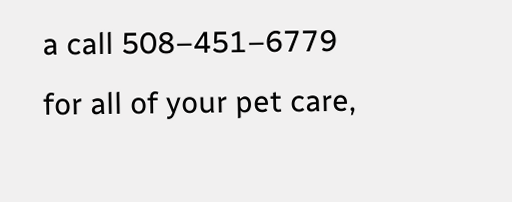a call 508–451–6779 for all of your pet care,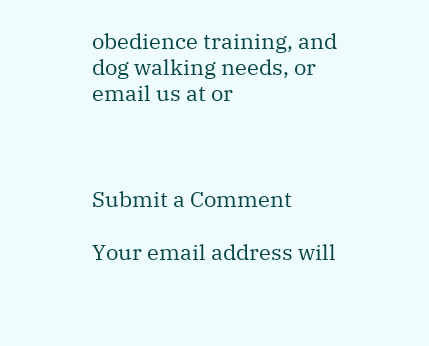obedience training, and dog walking needs, or email us at or



Submit a Comment

Your email address will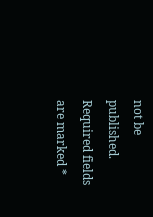not be published. Required fields are marked *